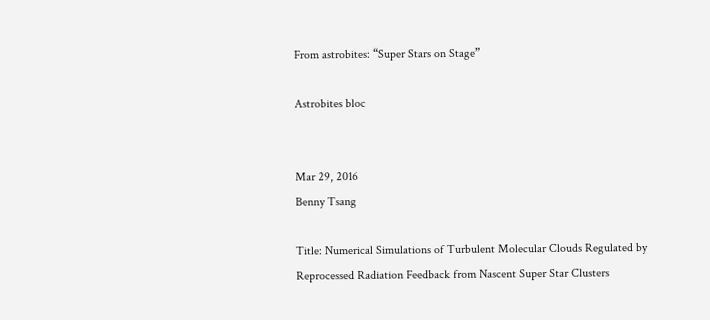From astrobites: “Super Stars on Stage”

Astrobites bloc


Mar 29, 2016
Benny Tsang

Title: Numerical Simulations of Turbulent Molecular Clouds Regulated by Reprocessed Radiation Feedback from Nascent Super Star Clusters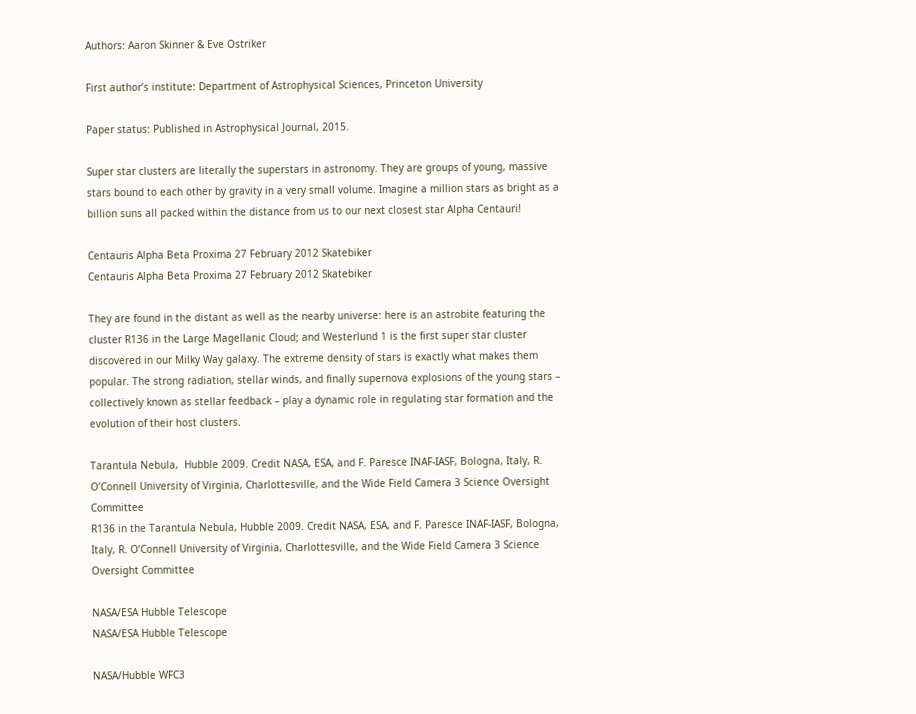Authors: Aaron Skinner & Eve Ostriker

First author’s institute: Department of Astrophysical Sciences, Princeton University

Paper status: Published in Astrophysical Journal, 2015.

Super star clusters are literally the superstars in astronomy. They are groups of young, massive stars bound to each other by gravity in a very small volume. Imagine a million stars as bright as a billion suns all packed within the distance from us to our next closest star Alpha Centauri!

Centauris Alpha Beta Proxima 27 February 2012 Skatebiker
Centauris Alpha Beta Proxima 27 February 2012 Skatebiker

They are found in the distant as well as the nearby universe: here is an astrobite featuring the cluster R136 in the Large Magellanic Cloud; and Westerlund 1 is the first super star cluster discovered in our Milky Way galaxy. The extreme density of stars is exactly what makes them popular. The strong radiation, stellar winds, and finally supernova explosions of the young stars – collectively known as stellar feedback – play a dynamic role in regulating star formation and the evolution of their host clusters.

Tarantula Nebula,  Hubble 2009. Credit NASA, ESA, and F. Paresce INAF-IASF, Bologna, Italy, R. O’Connell University of Virginia, Charlottesville, and the Wide Field Camera 3 Science Oversight Committee
R136 in the Tarantula Nebula, Hubble 2009. Credit NASA, ESA, and F. Paresce INAF-IASF, Bologna, Italy, R. O’Connell University of Virginia, Charlottesville, and the Wide Field Camera 3 Science Oversight Committee

NASA/ESA Hubble Telescope
NASA/ESA Hubble Telescope

NASA/Hubble WFC3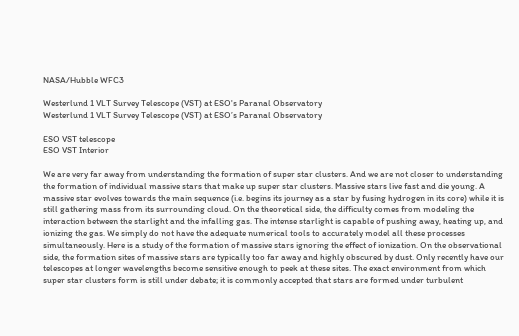NASA/Hubble WFC3

Westerlund 1 VLT Survey Telescope (VST) at ESO's Paranal Observatory
Westerlund 1 VLT Survey Telescope (VST) at ESO’s Paranal Observatory

ESO VST telescope
ESO VST Interior

We are very far away from understanding the formation of super star clusters. And we are not closer to understanding the formation of individual massive stars that make up super star clusters. Massive stars live fast and die young. A massive star evolves towards the main sequence (i.e. begins its journey as a star by fusing hydrogen in its core) while it is still gathering mass from its surrounding cloud. On the theoretical side, the difficulty comes from modeling the interaction between the starlight and the infalling gas. The intense starlight is capable of pushing away, heating up, and ionizing the gas. We simply do not have the adequate numerical tools to accurately model all these processes simultaneously. Here is a study of the formation of massive stars ignoring the effect of ionization. On the observational side, the formation sites of massive stars are typically too far away and highly obscured by dust. Only recently have our telescopes at longer wavelengths become sensitive enough to peek at these sites. The exact environment from which super star clusters form is still under debate; it is commonly accepted that stars are formed under turbulent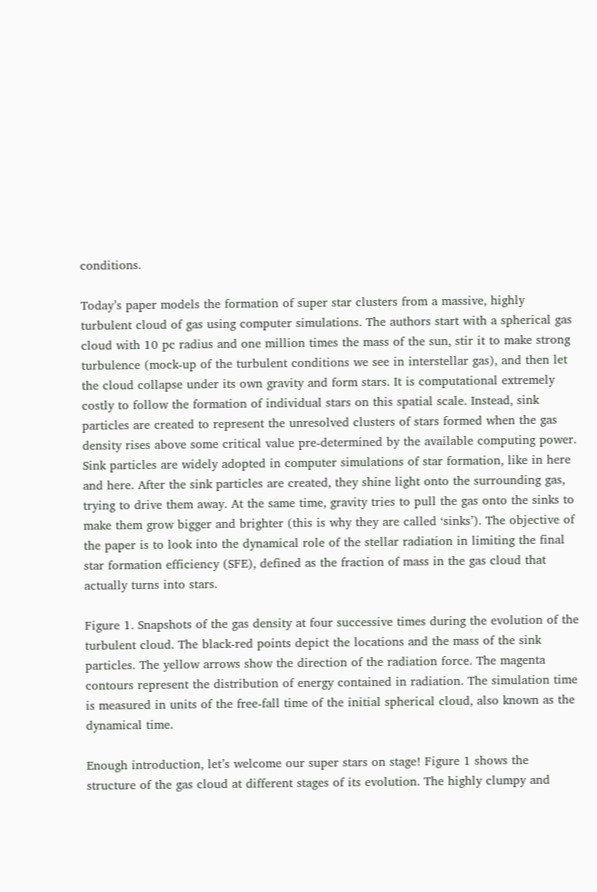conditions.

Today’s paper models the formation of super star clusters from a massive, highly turbulent cloud of gas using computer simulations. The authors start with a spherical gas cloud with 10 pc radius and one million times the mass of the sun, stir it to make strong turbulence (mock-up of the turbulent conditions we see in interstellar gas), and then let the cloud collapse under its own gravity and form stars. It is computational extremely costly to follow the formation of individual stars on this spatial scale. Instead, sink particles are created to represent the unresolved clusters of stars formed when the gas density rises above some critical value pre-determined by the available computing power. Sink particles are widely adopted in computer simulations of star formation, like in here and here. After the sink particles are created, they shine light onto the surrounding gas, trying to drive them away. At the same time, gravity tries to pull the gas onto the sinks to make them grow bigger and brighter (this is why they are called ‘sinks’). The objective of the paper is to look into the dynamical role of the stellar radiation in limiting the final star formation efficiency (SFE), defined as the fraction of mass in the gas cloud that actually turns into stars.

Figure 1. Snapshots of the gas density at four successive times during the evolution of the turbulent cloud. The black-red points depict the locations and the mass of the sink particles. The yellow arrows show the direction of the radiation force. The magenta contours represent the distribution of energy contained in radiation. The simulation time is measured in units of the free-fall time of the initial spherical cloud, also known as the dynamical time.

Enough introduction, let’s welcome our super stars on stage! Figure 1 shows the structure of the gas cloud at different stages of its evolution. The highly clumpy and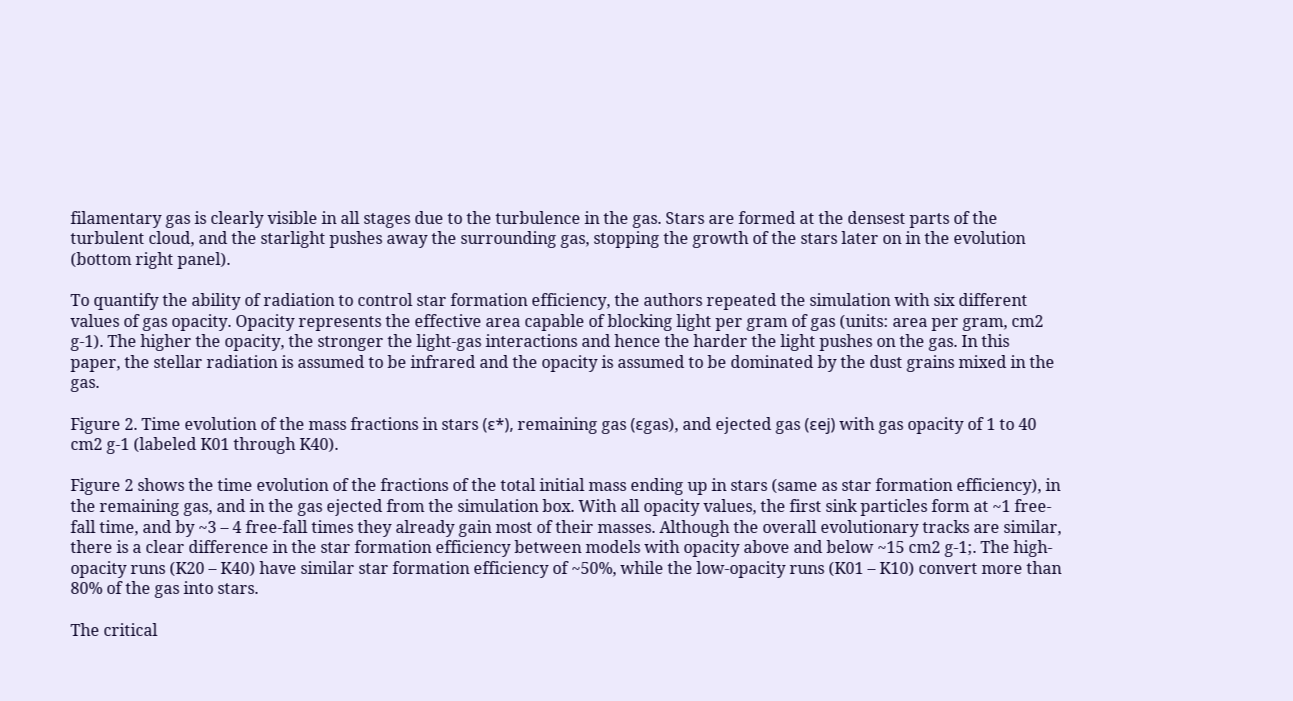filamentary gas is clearly visible in all stages due to the turbulence in the gas. Stars are formed at the densest parts of the turbulent cloud, and the starlight pushes away the surrounding gas, stopping the growth of the stars later on in the evolution (bottom right panel).

To quantify the ability of radiation to control star formation efficiency, the authors repeated the simulation with six different values of gas opacity. Opacity represents the effective area capable of blocking light per gram of gas (units: area per gram, cm2 g-1). The higher the opacity, the stronger the light-gas interactions and hence the harder the light pushes on the gas. In this paper, the stellar radiation is assumed to be infrared and the opacity is assumed to be dominated by the dust grains mixed in the gas.

Figure 2. Time evolution of the mass fractions in stars (ε*), remaining gas (εgas), and ejected gas (εej) with gas opacity of 1 to 40 cm2 g-1 (labeled K01 through K40).

Figure 2 shows the time evolution of the fractions of the total initial mass ending up in stars (same as star formation efficiency), in the remaining gas, and in the gas ejected from the simulation box. With all opacity values, the first sink particles form at ~1 free-fall time, and by ~3 – 4 free-fall times they already gain most of their masses. Although the overall evolutionary tracks are similar, there is a clear difference in the star formation efficiency between models with opacity above and below ~15 cm2 g-1;. The high-opacity runs (K20 – K40) have similar star formation efficiency of ~50%, while the low-opacity runs (K01 – K10) convert more than 80% of the gas into stars.

The critical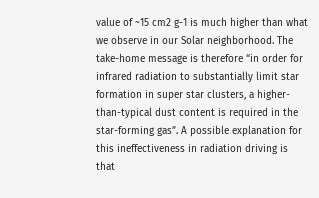value of ~15 cm2 g-1 is much higher than what we observe in our Solar neighborhood. The take-home message is therefore “in order for infrared radiation to substantially limit star formation in super star clusters, a higher-than-typical dust content is required in the star-forming gas”. A possible explanation for this ineffectiveness in radiation driving is that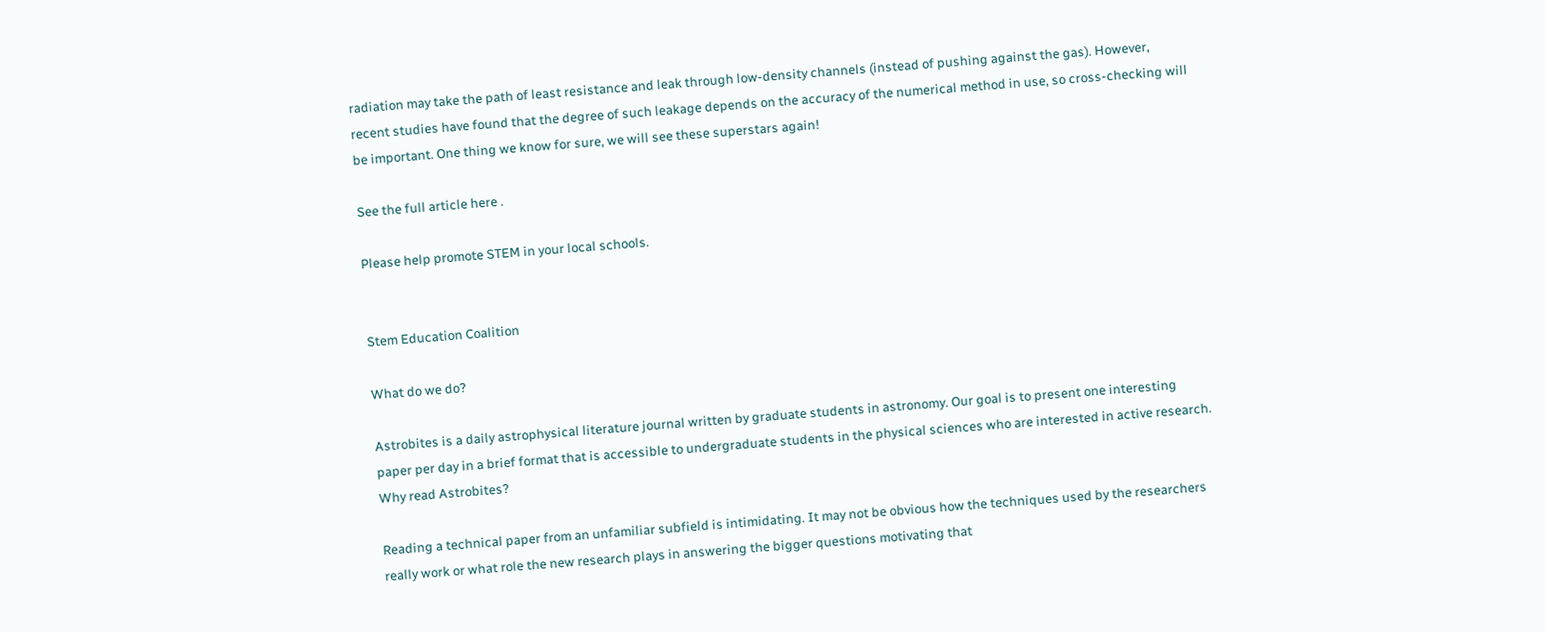radiation may take the path of least resistance and leak through low-density channels (instead of pushing against the gas). However, recent studies have found that the degree of such leakage depends on the accuracy of the numerical method in use, so cross-checking will be important. One thing we know for sure, we will see these superstars again!

See the full article here .

Please help promote STEM in your local schools.


Stem Education Coalition

What do we do?

Astrobites is a daily astrophysical literature journal written by graduate students in astronomy. Our goal is to present one interesting paper per day in a brief format that is accessible to undergraduate students in the physical sciences who are interested in active research.
Why read Astrobites?

Reading a technical paper from an unfamiliar subfield is intimidating. It may not be obvious how the techniques used by the researchers really work or what role the new research plays in answering the bigger questions motivating that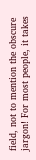field, not to mention the obscure jargon! For most people, it takes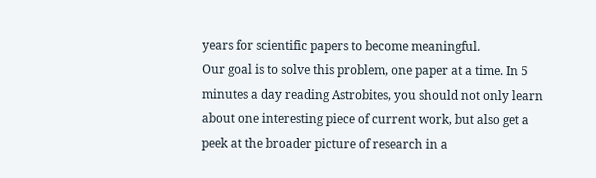years for scientific papers to become meaningful.
Our goal is to solve this problem, one paper at a time. In 5 minutes a day reading Astrobites, you should not only learn about one interesting piece of current work, but also get a peek at the broader picture of research in a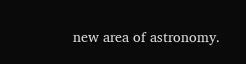new area of astronomy.